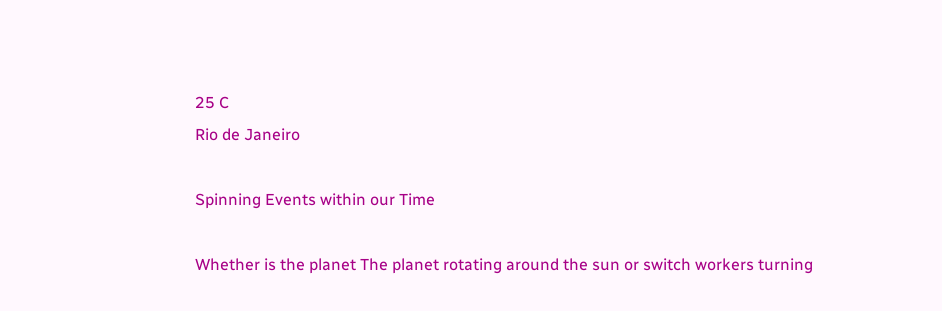25 C
Rio de Janeiro

Spinning Events within our Time

Whether is the planet The planet rotating around the sun or switch workers turning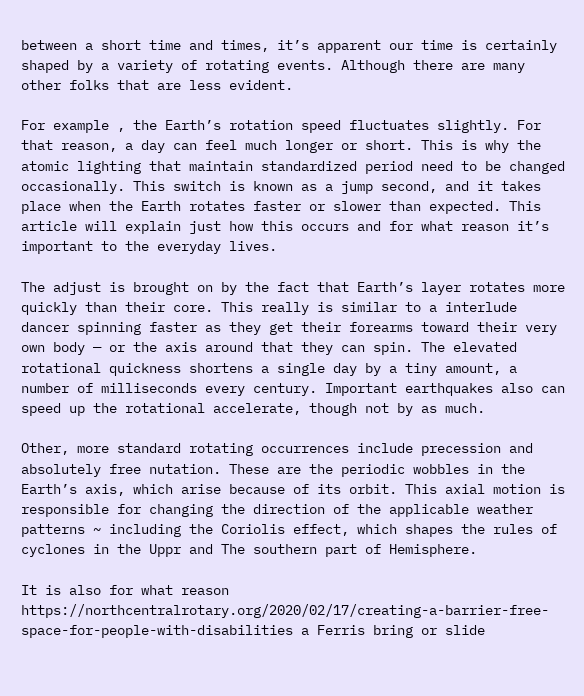between a short time and times, it’s apparent our time is certainly shaped by a variety of rotating events. Although there are many other folks that are less evident.

For example , the Earth’s rotation speed fluctuates slightly. For that reason, a day can feel much longer or short. This is why the atomic lighting that maintain standardized period need to be changed occasionally. This switch is known as a jump second, and it takes place when the Earth rotates faster or slower than expected. This article will explain just how this occurs and for what reason it’s important to the everyday lives.

The adjust is brought on by the fact that Earth’s layer rotates more quickly than their core. This really is similar to a interlude dancer spinning faster as they get their forearms toward their very own body — or the axis around that they can spin. The elevated rotational quickness shortens a single day by a tiny amount, a number of milliseconds every century. Important earthquakes also can speed up the rotational accelerate, though not by as much.

Other, more standard rotating occurrences include precession and absolutely free nutation. These are the periodic wobbles in the Earth’s axis, which arise because of its orbit. This axial motion is responsible for changing the direction of the applicable weather patterns ~ including the Coriolis effect, which shapes the rules of cyclones in the Uppr and The southern part of Hemisphere.

It is also for what reason https://northcentralrotary.org/2020/02/17/creating-a-barrier-free-space-for-people-with-disabilities a Ferris bring or slide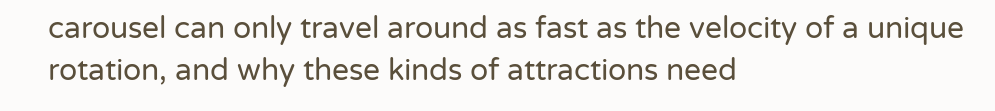carousel can only travel around as fast as the velocity of a unique rotation, and why these kinds of attractions need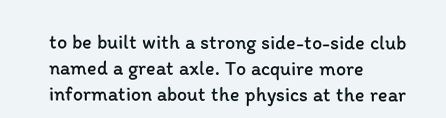to be built with a strong side-to-side club named a great axle. To acquire more information about the physics at the rear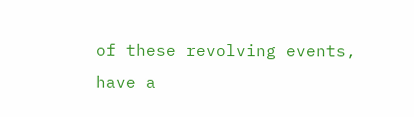of these revolving events, have a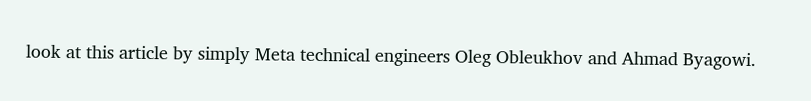look at this article by simply Meta technical engineers Oleg Obleukhov and Ahmad Byagowi.